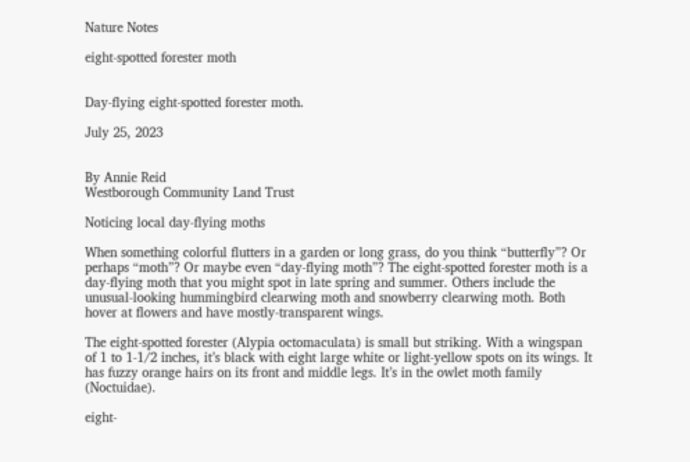Nature Notes

eight-spotted forester moth


Day-flying eight-spotted forester moth.

July 25, 2023


By Annie Reid
Westborough Community Land Trust

Noticing local day-flying moths

When something colorful flutters in a garden or long grass, do you think “butterfly”? Or perhaps “moth”? Or maybe even “day-flying moth”? The eight-spotted forester moth is a day-flying moth that you might spot in late spring and summer. Others include the unusual-looking hummingbird clearwing moth and snowberry clearwing moth. Both hover at flowers and have mostly-transparent wings.

The eight-spotted forester (Alypia octomaculata) is small but striking. With a wingspan of 1 to 1-1/2 inches, it’s black with eight large white or light-yellow spots on its wings. It has fuzzy orange hairs on its front and middle legs. It’s in the owlet moth family (Noctuidae).

eight-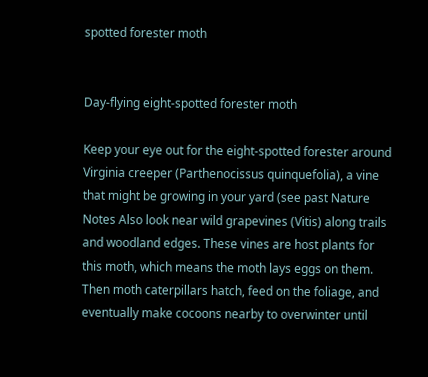spotted forester moth


Day-flying eight-spotted forester moth

Keep your eye out for the eight-spotted forester around Virginia creeper (Parthenocissus quinquefolia), a vine that might be growing in your yard (see past Nature Notes Also look near wild grapevines (Vitis) along trails and woodland edges. These vines are host plants for this moth, which means the moth lays eggs on them. Then moth caterpillars hatch, feed on the foliage, and eventually make cocoons nearby to overwinter until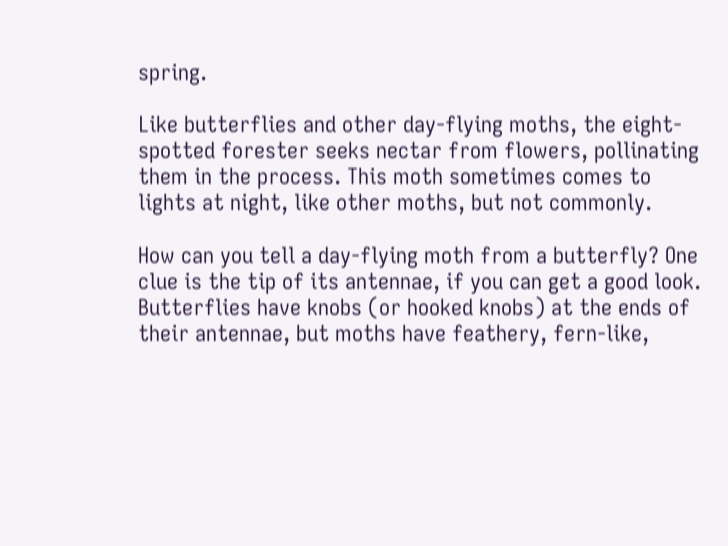spring.

Like butterflies and other day-flying moths, the eight-spotted forester seeks nectar from flowers, pollinating them in the process. This moth sometimes comes to lights at night, like other moths, but not commonly.

How can you tell a day-flying moth from a butterfly? One clue is the tip of its antennae, if you can get a good look. Butterflies have knobs (or hooked knobs) at the ends of their antennae, but moths have feathery, fern-like,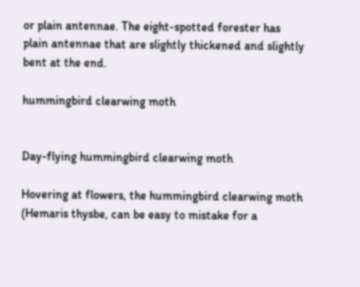or plain antennae. The eight-spotted forester has plain antennae that are slightly thickened and slightly bent at the end.

hummingbird clearwing moth


Day-flying hummingbird clearwing moth

Hovering at flowers, the hummingbird clearwing moth (Hemaris thysbe, can be easy to mistake for a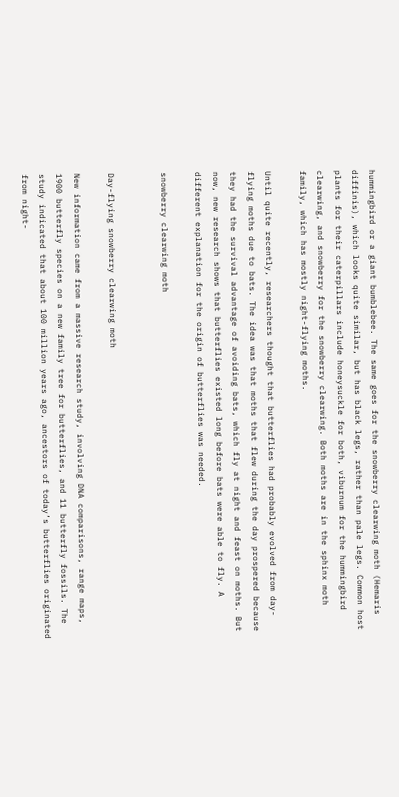hummingbird or a giant bumblebee. The same goes for the snowberry clearwing moth (Hemaris diffinis), which looks quite similar, but has black legs, rather than pale legs. Common host plants for their caterpillars include honeysuckle for both, viburnum for the hummingbird clearwing, and snowberry for the snowberry clearwing. Both moths are in the sphinx moth family, which has mostly night-flying moths.

Until quite recently, researchers thought that butterflies had probably evolved from day-flying moths due to bats. The idea was that moths that flew during the day prospered because they had the survival advantage of avoiding bats, which fly at night and feast on moths. But now, new research shows that butterflies existed long before bats were able to fly. A different explanation for the origin of butterflies was needed.

snowberry clearwing moth


Day-flying snowberry clearwing moth

New information came from a massive research study, involving DNA comparisons, range maps, 1900 butterfly species on a new family tree for butterflies, and 11 butterfly fossils. The study indicated that about 100 million years ago, ancestors of today’s butterflies originated from night-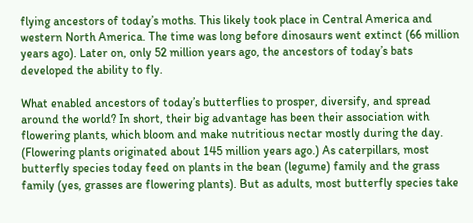flying ancestors of today’s moths. This likely took place in Central America and western North America. The time was long before dinosaurs went extinct (66 million years ago). Later on, only 52 million years ago, the ancestors of today’s bats developed the ability to fly.

What enabled ancestors of today’s butterflies to prosper, diversify, and spread around the world? In short, their big advantage has been their association with flowering plants, which bloom and make nutritious nectar mostly during the day. (Flowering plants originated about 145 million years ago.) As caterpillars, most butterfly species today feed on plants in the bean (legume) family and the grass family (yes, grasses are flowering plants). But as adults, most butterfly species take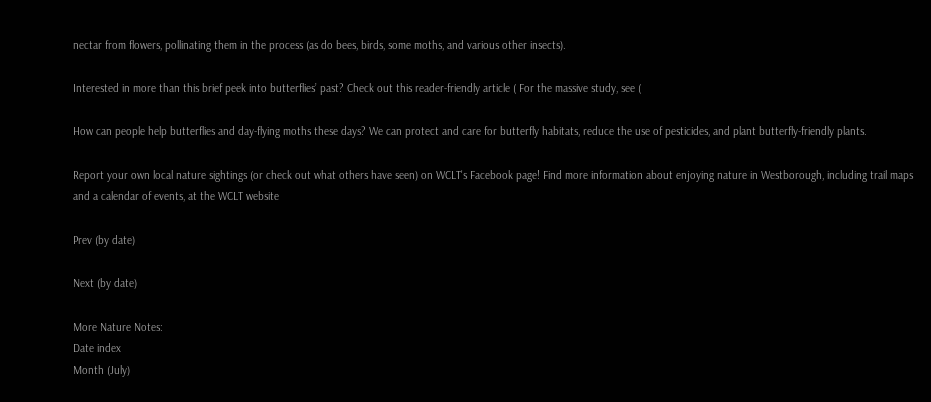nectar from flowers, pollinating them in the process (as do bees, birds, some moths, and various other insects).

Interested in more than this brief peek into butterflies’ past? Check out this reader-friendly article ( For the massive study, see (

How can people help butterflies and day-flying moths these days? We can protect and care for butterfly habitats, reduce the use of pesticides, and plant butterfly-friendly plants.

Report your own local nature sightings (or check out what others have seen) on WCLT's Facebook page! Find more information about enjoying nature in Westborough, including trail maps and a calendar of events, at the WCLT website

Prev (by date)

Next (by date)

More Nature Notes:
Date index
Month (July)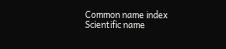Common name index
Scientific name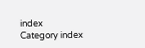index
Category index